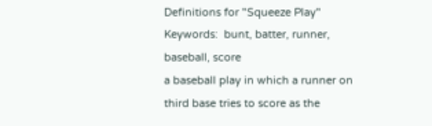Definitions for "Squeeze Play"
Keywords:  bunt, batter, runner, baseball, score
a baseball play in which a runner on third base tries to score as the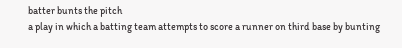batter bunts the pitch
a play in which a batting team attempts to score a runner on third base by bunting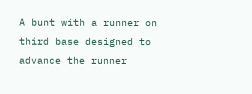A bunt with a runner on third base designed to advance the runner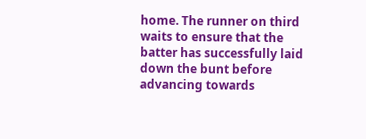home. The runner on third waits to ensure that the batter has successfully laid down the bunt before advancing towards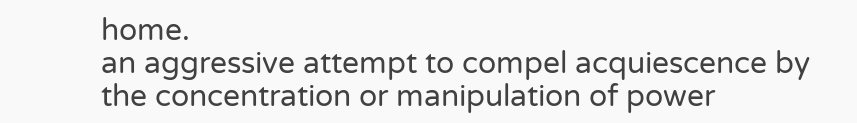home.
an aggressive attempt to compel acquiescence by the concentration or manipulation of power